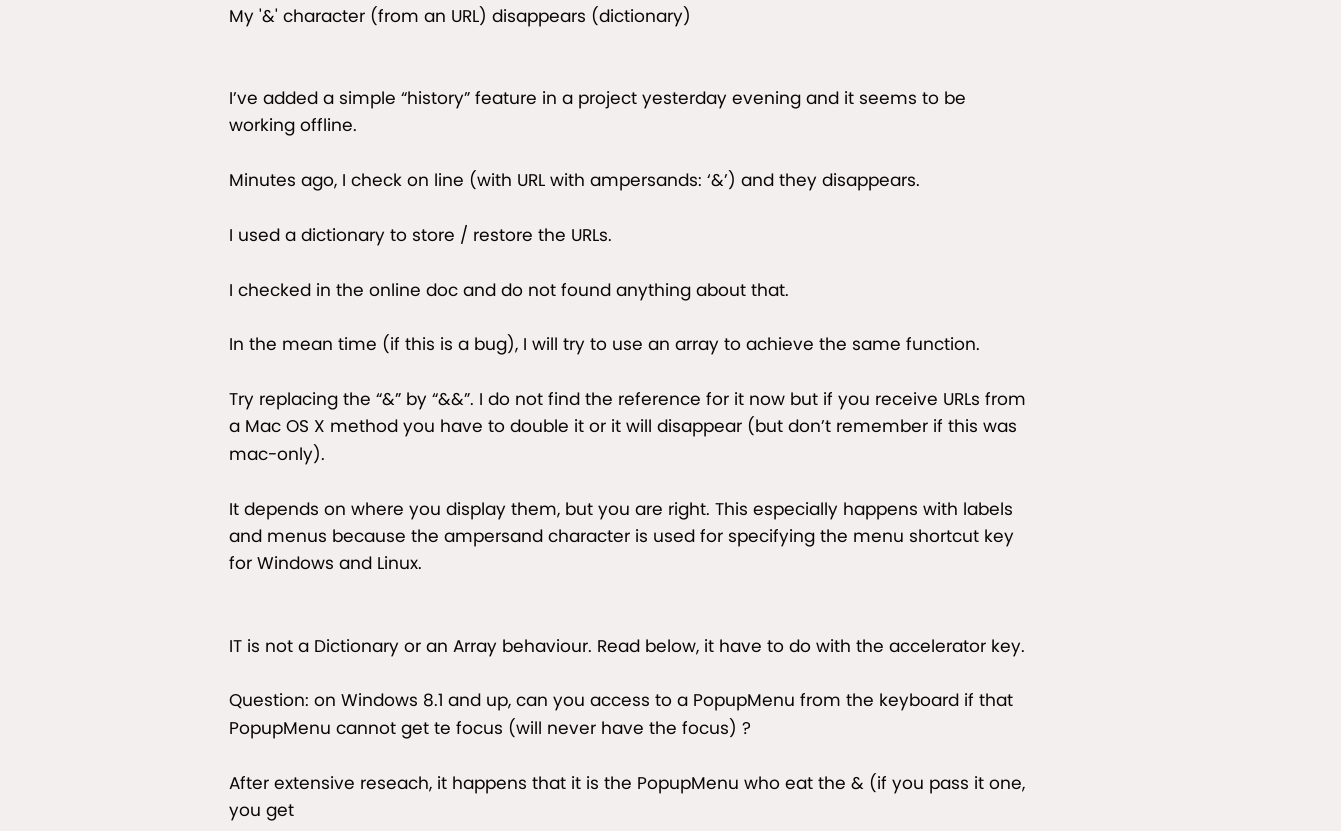My '&' character (from an URL) disappears (dictionary)


I’ve added a simple “history” feature in a project yesterday evening and it seems to be working offline.

Minutes ago, I check on line (with URL with ampersands: ‘&’) and they disappears.

I used a dictionary to store / restore the URLs.

I checked in the online doc and do not found anything about that.

In the mean time (if this is a bug), I will try to use an array to achieve the same function.

Try replacing the “&” by “&&”. I do not find the reference for it now but if you receive URLs from a Mac OS X method you have to double it or it will disappear (but don’t remember if this was mac-only).

It depends on where you display them, but you are right. This especially happens with labels and menus because the ampersand character is used for specifying the menu shortcut key for Windows and Linux.


IT is not a Dictionary or an Array behaviour. Read below, it have to do with the accelerator key.

Question: on Windows 8.1 and up, can you access to a PopupMenu from the keyboard if that PopupMenu cannot get te focus (will never have the focus) ?

After extensive reseach, it happens that it is the PopupMenu who eat the & (if you pass it one, you get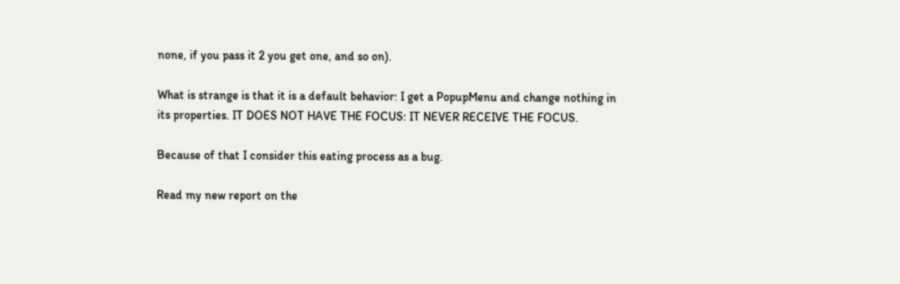none, if you pass it 2 you get one, and so on).

What is strange is that it is a default behavior: I get a PopupMenu and change nothing in its properties. IT DOES NOT HAVE THE FOCUS: IT NEVER RECEIVE THE FOCUS.

Because of that I consider this eating process as a bug.

Read my new report on the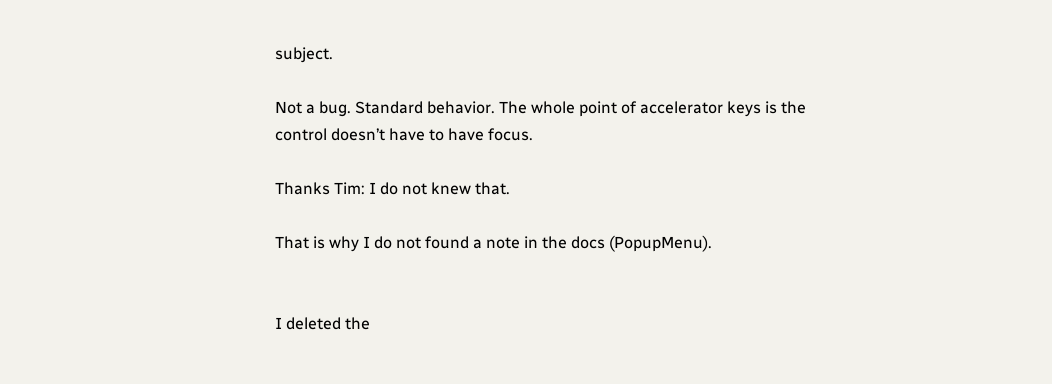subject.

Not a bug. Standard behavior. The whole point of accelerator keys is the control doesn’t have to have focus.

Thanks Tim: I do not knew that.

That is why I do not found a note in the docs (PopupMenu).


I deleted the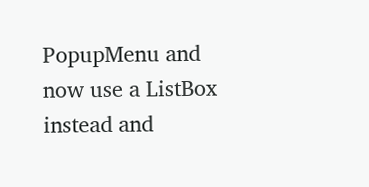PopupMenu and now use a ListBox instead and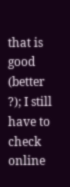that is good (better ?); I still have to check online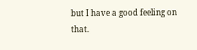but I have a good feeling on that.